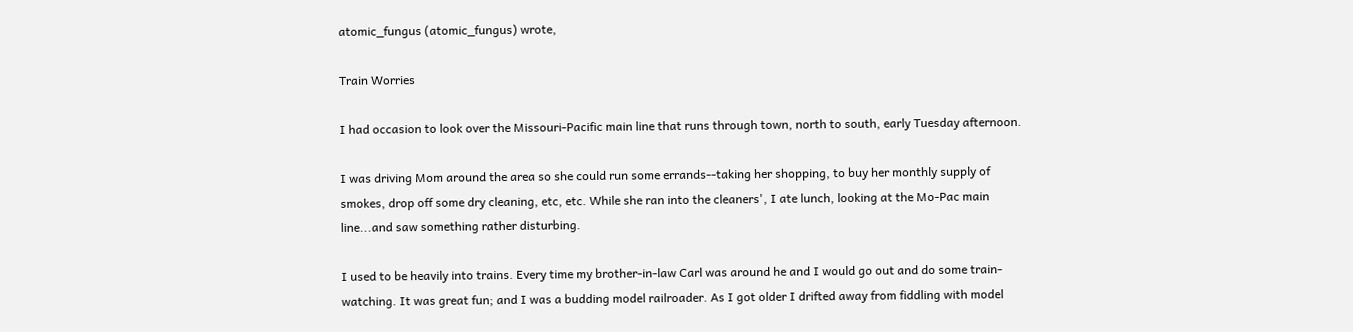atomic_fungus (atomic_fungus) wrote,

Train Worries

I had occasion to look over the Missouri-Pacific main line that runs through town, north to south, early Tuesday afternoon.

I was driving Mom around the area so she could run some errands--taking her shopping, to buy her monthly supply of smokes, drop off some dry cleaning, etc, etc. While she ran into the cleaners', I ate lunch, looking at the Mo-Pac main line...and saw something rather disturbing.

I used to be heavily into trains. Every time my brother-in-law Carl was around he and I would go out and do some train-watching. It was great fun; and I was a budding model railroader. As I got older I drifted away from fiddling with model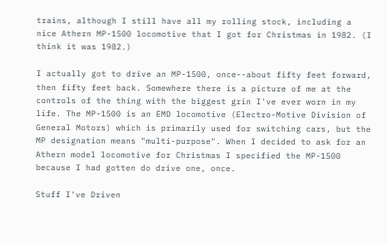trains, although I still have all my rolling stock, including a nice Athern MP-1500 locomotive that I got for Christmas in 1982. (I think it was 1982.)

I actually got to drive an MP-1500, once--about fifty feet forward, then fifty feet back. Somewhere there is a picture of me at the controls of the thing with the biggest grin I've ever worn in my life. The MP-1500 is an EMD locomotive (Electro-Motive Division of General Motors) which is primarily used for switching cars, but the MP designation means "multi-purpose". When I decided to ask for an Athern model locomotive for Christmas I specified the MP-1500 because I had gotten do drive one, once.

Stuff I've Driven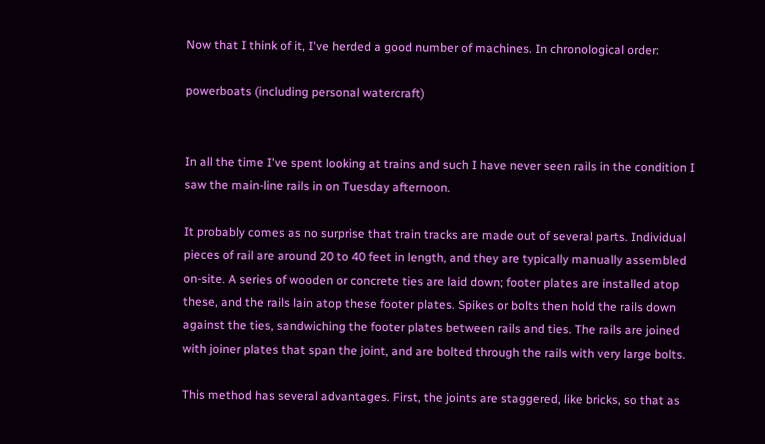Now that I think of it, I've herded a good number of machines. In chronological order:

powerboats (including personal watercraft)


In all the time I've spent looking at trains and such I have never seen rails in the condition I saw the main-line rails in on Tuesday afternoon.

It probably comes as no surprise that train tracks are made out of several parts. Individual pieces of rail are around 20 to 40 feet in length, and they are typically manually assembled on-site. A series of wooden or concrete ties are laid down; footer plates are installed atop these, and the rails lain atop these footer plates. Spikes or bolts then hold the rails down against the ties, sandwiching the footer plates between rails and ties. The rails are joined with joiner plates that span the joint, and are bolted through the rails with very large bolts.

This method has several advantages. First, the joints are staggered, like bricks, so that as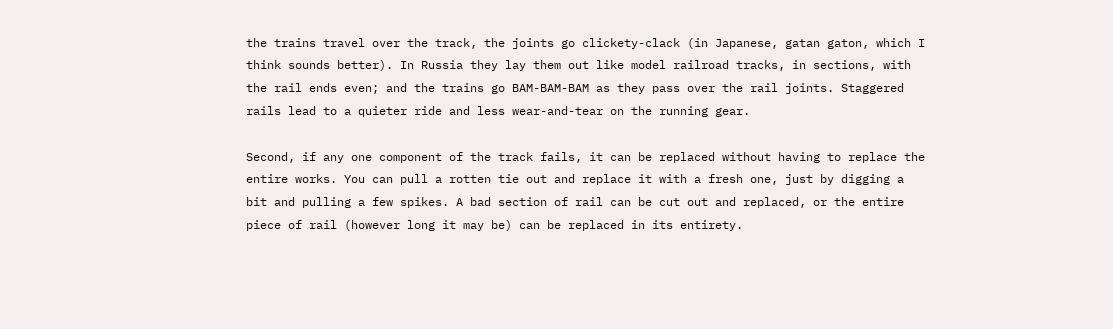the trains travel over the track, the joints go clickety-clack (in Japanese, gatan gaton, which I think sounds better). In Russia they lay them out like model railroad tracks, in sections, with the rail ends even; and the trains go BAM-BAM-BAM as they pass over the rail joints. Staggered rails lead to a quieter ride and less wear-and-tear on the running gear.

Second, if any one component of the track fails, it can be replaced without having to replace the entire works. You can pull a rotten tie out and replace it with a fresh one, just by digging a bit and pulling a few spikes. A bad section of rail can be cut out and replaced, or the entire piece of rail (however long it may be) can be replaced in its entirety.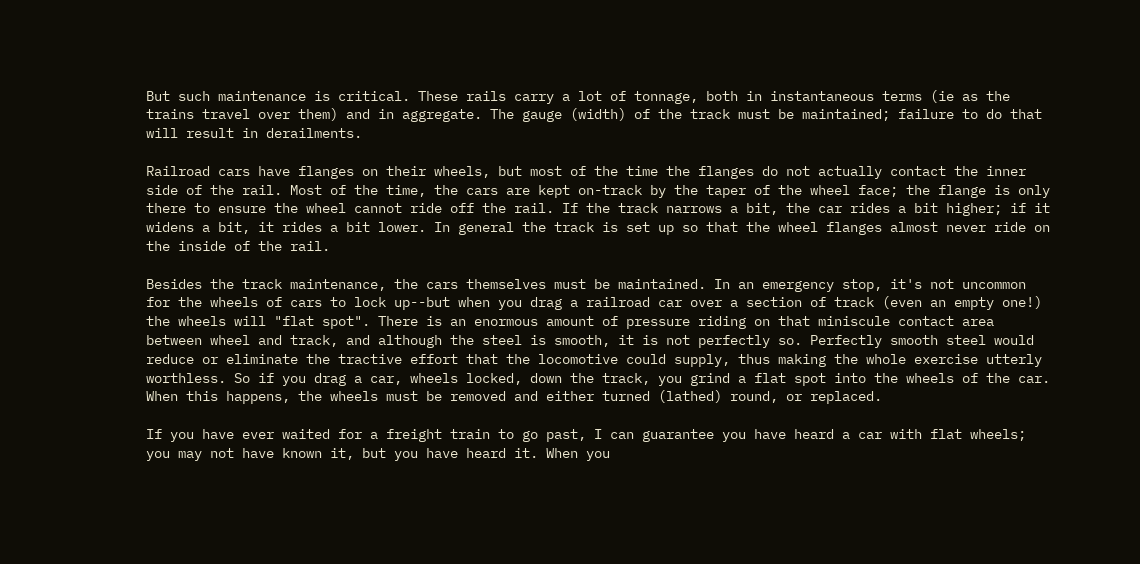But such maintenance is critical. These rails carry a lot of tonnage, both in instantaneous terms (ie as the trains travel over them) and in aggregate. The gauge (width) of the track must be maintained; failure to do that will result in derailments.

Railroad cars have flanges on their wheels, but most of the time the flanges do not actually contact the inner side of the rail. Most of the time, the cars are kept on-track by the taper of the wheel face; the flange is only there to ensure the wheel cannot ride off the rail. If the track narrows a bit, the car rides a bit higher; if it widens a bit, it rides a bit lower. In general the track is set up so that the wheel flanges almost never ride on the inside of the rail.

Besides the track maintenance, the cars themselves must be maintained. In an emergency stop, it's not uncommon for the wheels of cars to lock up--but when you drag a railroad car over a section of track (even an empty one!) the wheels will "flat spot". There is an enormous amount of pressure riding on that miniscule contact area between wheel and track, and although the steel is smooth, it is not perfectly so. Perfectly smooth steel would reduce or eliminate the tractive effort that the locomotive could supply, thus making the whole exercise utterly worthless. So if you drag a car, wheels locked, down the track, you grind a flat spot into the wheels of the car. When this happens, the wheels must be removed and either turned (lathed) round, or replaced.

If you have ever waited for a freight train to go past, I can guarantee you have heard a car with flat wheels; you may not have known it, but you have heard it. When you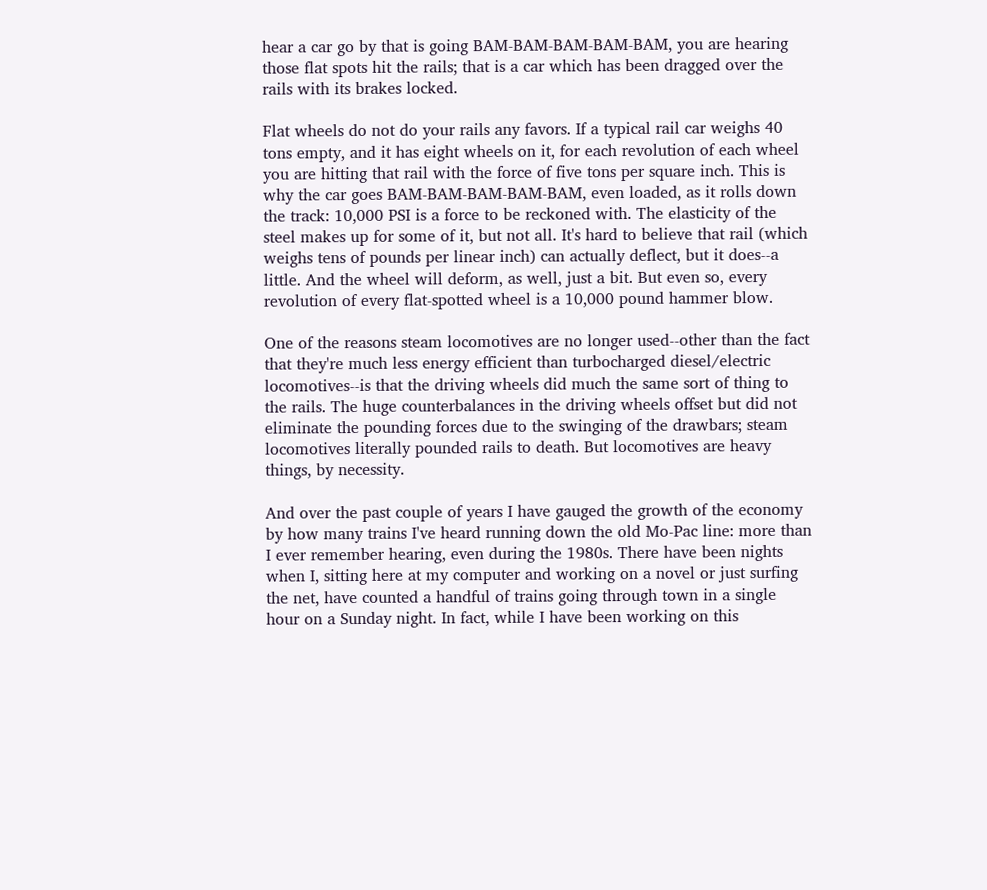hear a car go by that is going BAM-BAM-BAM-BAM-BAM, you are hearing those flat spots hit the rails; that is a car which has been dragged over the rails with its brakes locked.

Flat wheels do not do your rails any favors. If a typical rail car weighs 40 tons empty, and it has eight wheels on it, for each revolution of each wheel you are hitting that rail with the force of five tons per square inch. This is why the car goes BAM-BAM-BAM-BAM-BAM, even loaded, as it rolls down the track: 10,000 PSI is a force to be reckoned with. The elasticity of the steel makes up for some of it, but not all. It's hard to believe that rail (which weighs tens of pounds per linear inch) can actually deflect, but it does--a little. And the wheel will deform, as well, just a bit. But even so, every revolution of every flat-spotted wheel is a 10,000 pound hammer blow.

One of the reasons steam locomotives are no longer used--other than the fact that they're much less energy efficient than turbocharged diesel/electric locomotives--is that the driving wheels did much the same sort of thing to the rails. The huge counterbalances in the driving wheels offset but did not eliminate the pounding forces due to the swinging of the drawbars; steam locomotives literally pounded rails to death. But locomotives are heavy things, by necessity.

And over the past couple of years I have gauged the growth of the economy by how many trains I've heard running down the old Mo-Pac line: more than I ever remember hearing, even during the 1980s. There have been nights when I, sitting here at my computer and working on a novel or just surfing the net, have counted a handful of trains going through town in a single hour on a Sunday night. In fact, while I have been working on this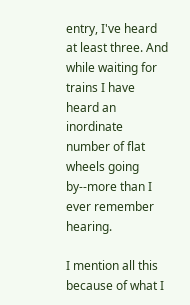entry, I've heard at least three. And while waiting for trains I have heard an inordinate number of flat wheels going by--more than I ever remember hearing.

I mention all this because of what I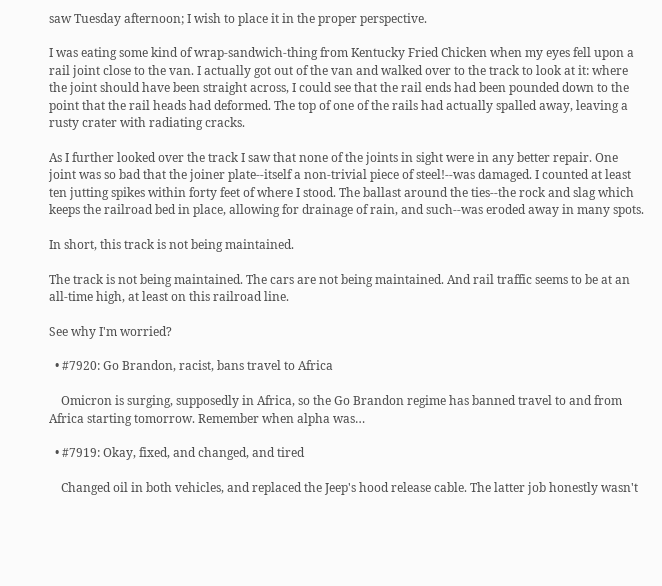saw Tuesday afternoon; I wish to place it in the proper perspective.

I was eating some kind of wrap-sandwich-thing from Kentucky Fried Chicken when my eyes fell upon a rail joint close to the van. I actually got out of the van and walked over to the track to look at it: where the joint should have been straight across, I could see that the rail ends had been pounded down to the point that the rail heads had deformed. The top of one of the rails had actually spalled away, leaving a rusty crater with radiating cracks.

As I further looked over the track I saw that none of the joints in sight were in any better repair. One joint was so bad that the joiner plate--itself a non-trivial piece of steel!--was damaged. I counted at least ten jutting spikes within forty feet of where I stood. The ballast around the ties--the rock and slag which keeps the railroad bed in place, allowing for drainage of rain, and such--was eroded away in many spots.

In short, this track is not being maintained.

The track is not being maintained. The cars are not being maintained. And rail traffic seems to be at an all-time high, at least on this railroad line.

See why I'm worried?

  • #7920: Go Brandon, racist, bans travel to Africa

    Omicron is surging, supposedly in Africa, so the Go Brandon regime has banned travel to and from Africa starting tomorrow. Remember when alpha was…

  • #7919: Okay, fixed, and changed, and tired

    Changed oil in both vehicles, and replaced the Jeep's hood release cable. The latter job honestly wasn't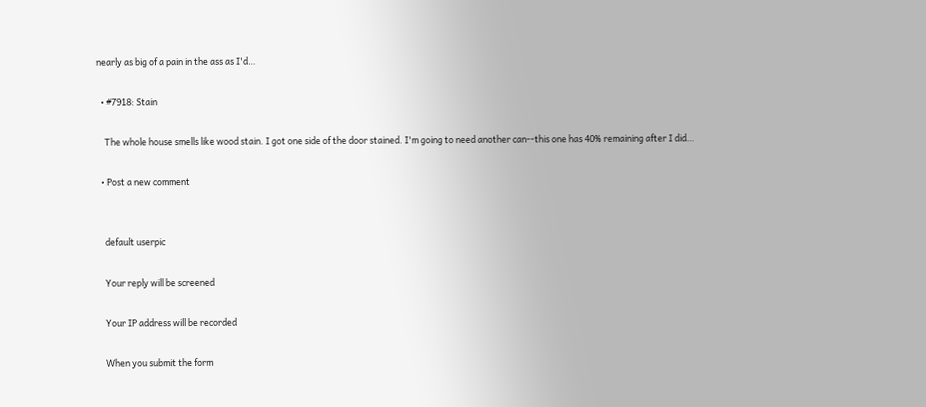nearly as big of a pain in the ass as I'd…

  • #7918: Stain

    The whole house smells like wood stain. I got one side of the door stained. I'm going to need another can--this one has 40% remaining after I did…

  • Post a new comment


    default userpic

    Your reply will be screened

    Your IP address will be recorded

    When you submit the form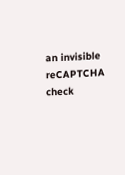an invisible reCAPTCHA check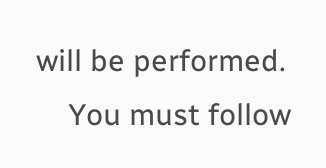will be performed.
    You must follow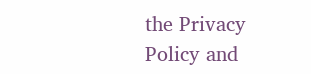the Privacy Policy and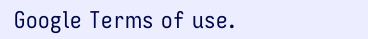Google Terms of use.